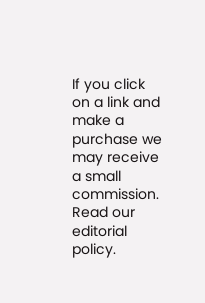If you click on a link and make a purchase we may receive a small commission. Read our editorial policy.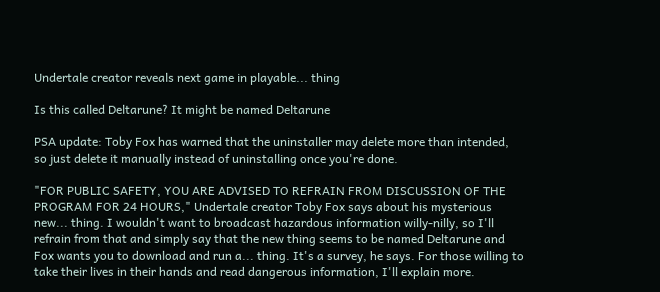Undertale creator reveals next game in playable... thing

Is this called Deltarune? It might be named Deltarune

PSA update: Toby Fox has warned that the uninstaller may delete more than intended, so just delete it manually instead of uninstalling once you're done.

"FOR PUBLIC SAFETY, YOU ARE ADVISED TO REFRAIN FROM DISCUSSION OF THE PROGRAM FOR 24 HOURS," Undertale creator Toby Fox says about his mysterious new... thing. I wouldn't want to broadcast hazardous information willy-nilly, so I'll refrain from that and simply say that the new thing seems to be named Deltarune and Fox wants you to download and run a... thing. It's a survey, he says. For those willing to take their lives in their hands and read dangerous information, I'll explain more.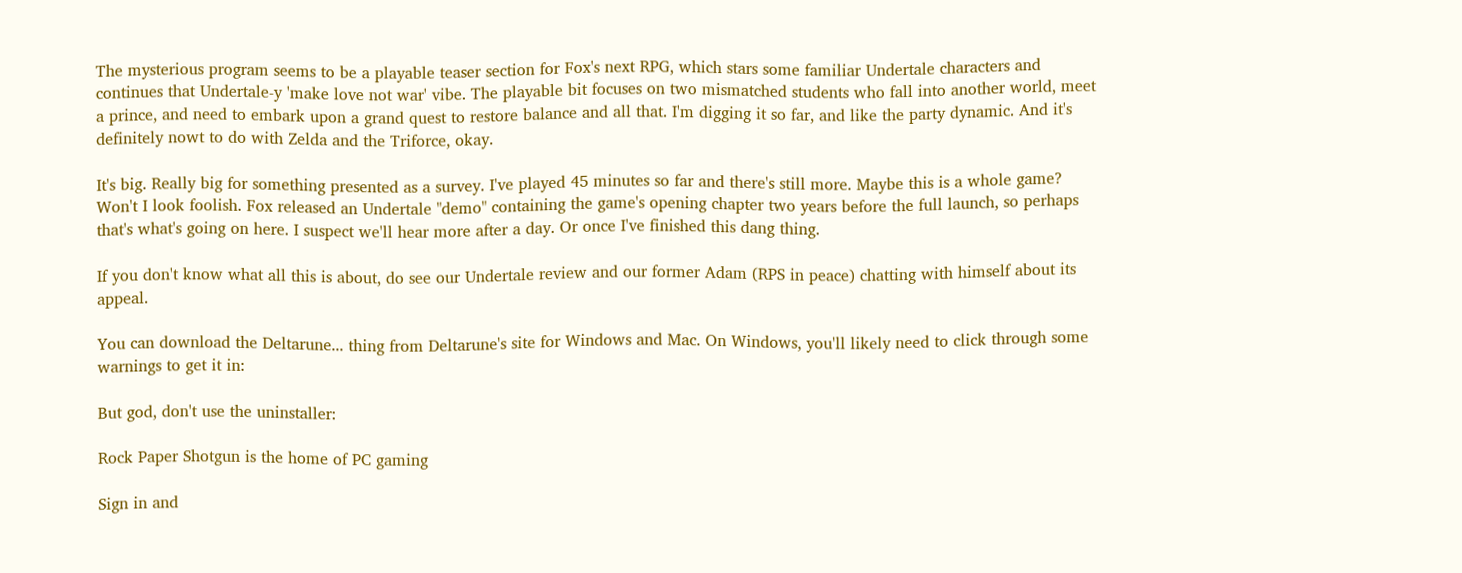The mysterious program seems to be a playable teaser section for Fox's next RPG, which stars some familiar Undertale characters and continues that Undertale-y 'make love not war' vibe. The playable bit focuses on two mismatched students who fall into another world, meet a prince, and need to embark upon a grand quest to restore balance and all that. I'm digging it so far, and like the party dynamic. And it's definitely nowt to do with Zelda and the Triforce, okay.

It's big. Really big for something presented as a survey. I've played 45 minutes so far and there's still more. Maybe this is a whole game? Won't I look foolish. Fox released an Undertale "demo" containing the game's opening chapter two years before the full launch, so perhaps that's what's going on here. I suspect we'll hear more after a day. Or once I've finished this dang thing.

If you don't know what all this is about, do see our Undertale review and our former Adam (RPS in peace) chatting with himself about its appeal.

You can download the Deltarune... thing from Deltarune's site for Windows and Mac. On Windows, you'll likely need to click through some warnings to get it in:

But god, don't use the uninstaller:

Rock Paper Shotgun is the home of PC gaming

Sign in and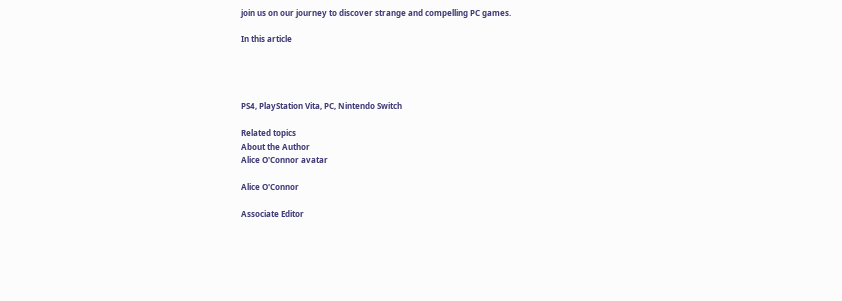join us on our journey to discover strange and compelling PC games.

In this article




PS4, PlayStation Vita, PC, Nintendo Switch

Related topics
About the Author
Alice O'Connor avatar

Alice O'Connor

Associate Editor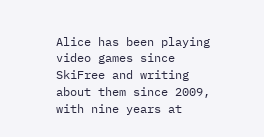Alice has been playing video games since SkiFree and writing about them since 2009, with nine years at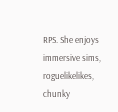RPS. She enjoys immersive sims, roguelikelikes, chunky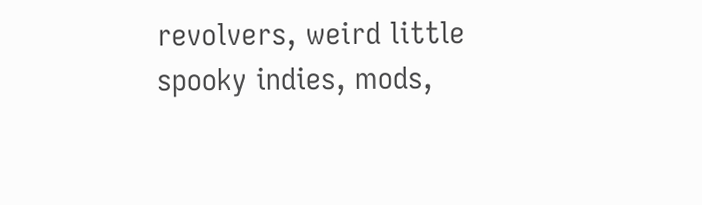revolvers, weird little spooky indies, mods,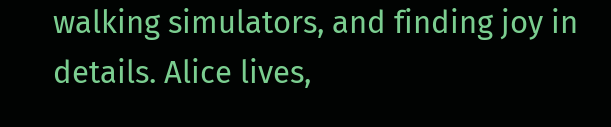walking simulators, and finding joy in details. Alice lives,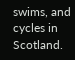swims, and cycles in Scotland.